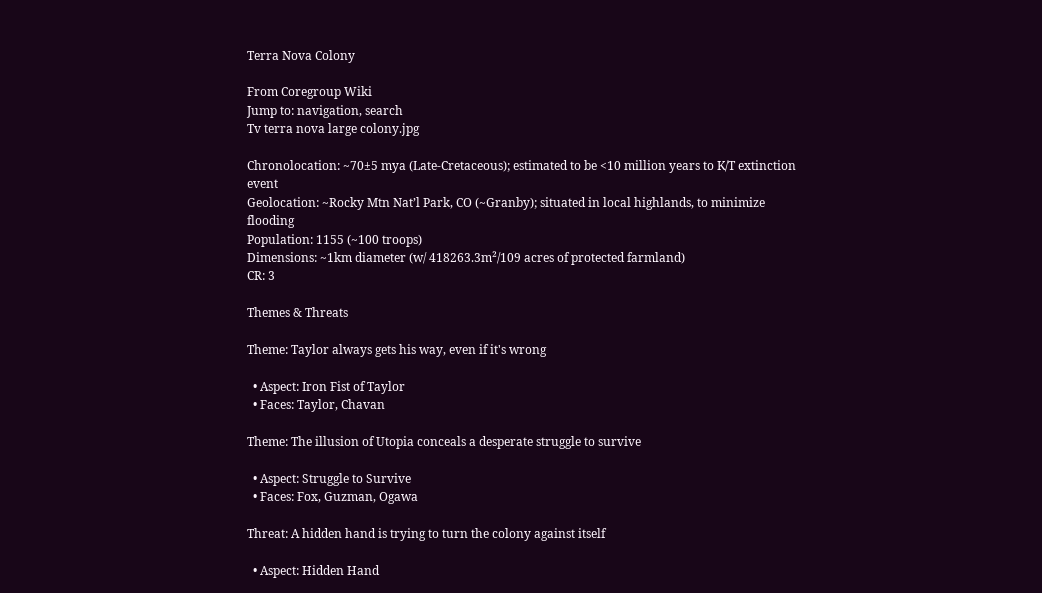Terra Nova Colony

From Coregroup Wiki
Jump to: navigation, search
Tv terra nova large colony.jpg

Chronolocation: ~70±5 mya (Late-Cretaceous); estimated to be <10 million years to K/T extinction event
Geolocation: ~Rocky Mtn Nat’l Park, CO (~Granby); situated in local highlands, to minimize flooding
Population: 1155 (~100 troops)
Dimensions: ~1km diameter (w/ 418263.3m²/109 acres of protected farmland)
CR: 3

Themes & Threats

Theme: Taylor always gets his way, even if it's wrong

  • Aspect: Iron Fist of Taylor
  • Faces: Taylor, Chavan

Theme: The illusion of Utopia conceals a desperate struggle to survive

  • Aspect: Struggle to Survive
  • Faces: Fox, Guzman, Ogawa

Threat: A hidden hand is trying to turn the colony against itself

  • Aspect: Hidden Hand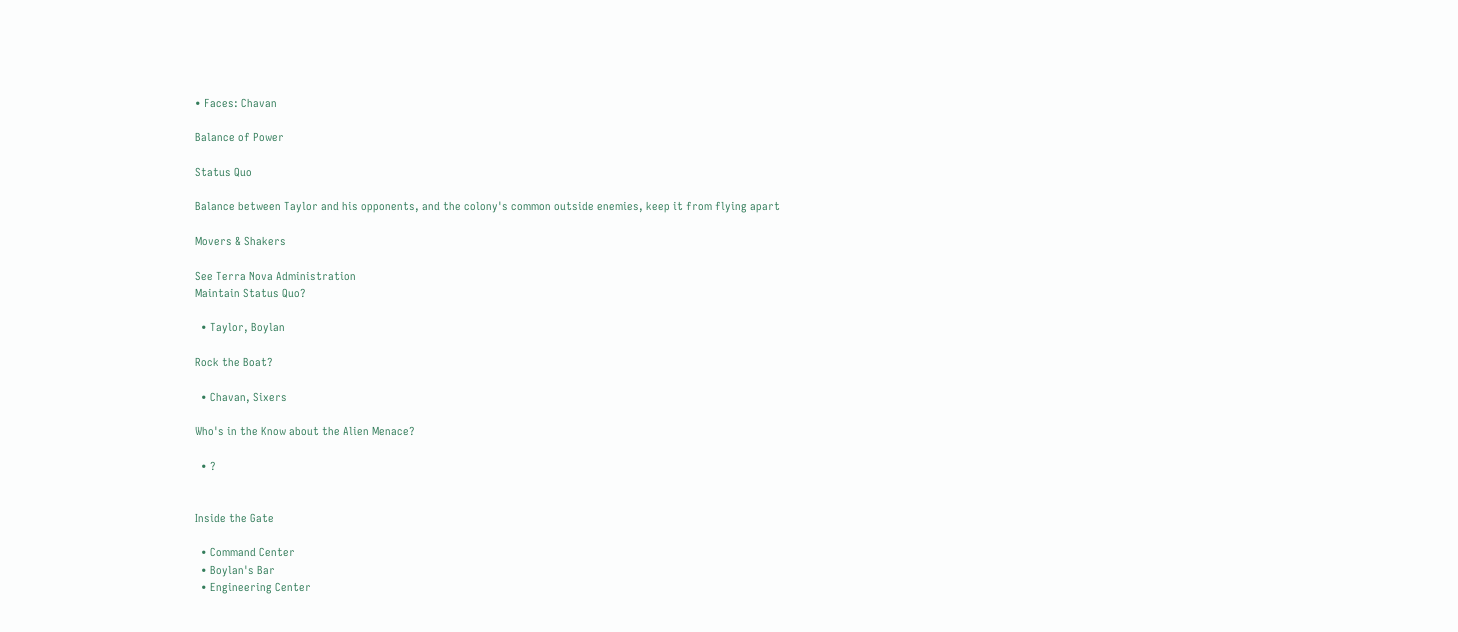• Faces: Chavan

Balance of Power

Status Quo

Balance between Taylor and his opponents, and the colony's common outside enemies, keep it from flying apart

Movers & Shakers

See Terra Nova Administration
Maintain Status Quo?

  • Taylor, Boylan

Rock the Boat?

  • Chavan, Sixers

Who's in the Know about the Alien Menace?

  • ?


Inside the Gate

  • Command Center
  • Boylan's Bar
  • Engineering Center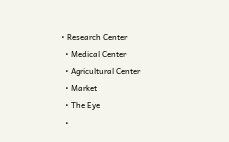• Research Center
  • Medical Center
  • Agricultural Center
  • Market
  • The Eye
  •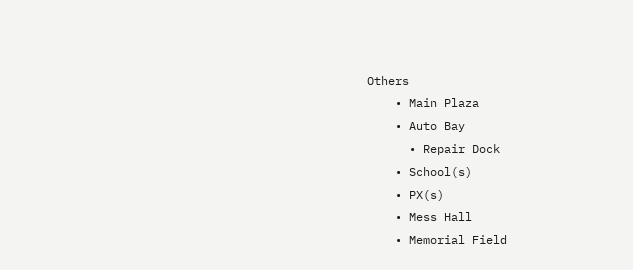Others
    • Main Plaza
    • Auto Bay
      • Repair Dock
    • School(s)
    • PX(s)
    • Mess Hall
    • Memorial Field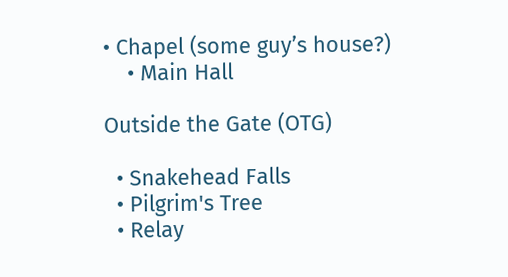• Chapel (some guy’s house?)
    • Main Hall

Outside the Gate (OTG)

  • Snakehead Falls
  • Pilgrim's Tree
  • Relay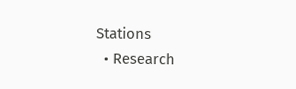Stations
  • Research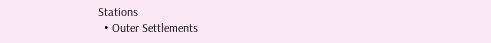Stations
  • Outer Settlements